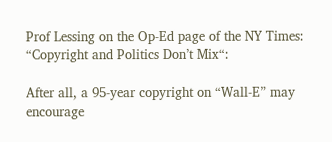Prof Lessing on the Op-Ed page of the NY Times: “Copyright and Politics Don’t Mix“:

After all, a 95-year copyright on “Wall-E” may encourage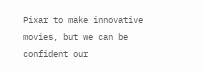Pixar to make innovative movies, but we can be confident our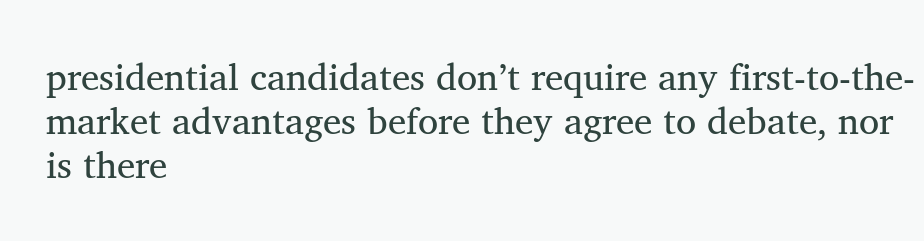presidential candidates don’t require any first-to-the-market advantages before they agree to debate, nor is there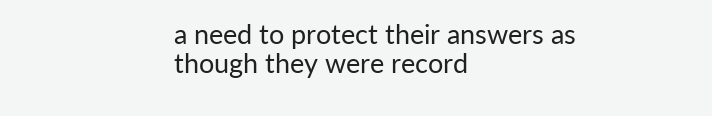a need to protect their answers as though they were record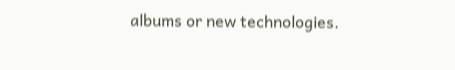albums or new technologies.